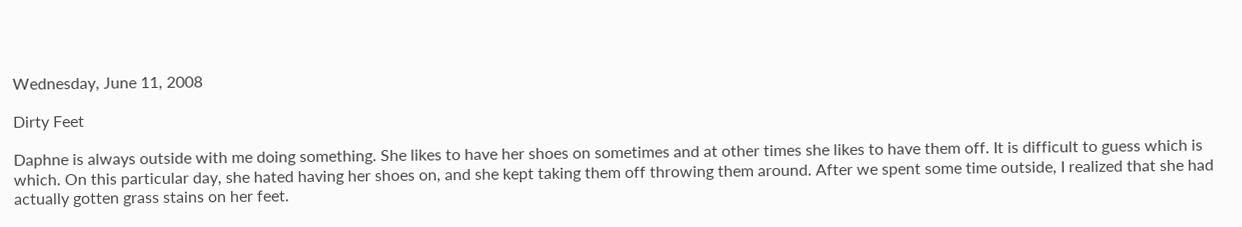Wednesday, June 11, 2008

Dirty Feet

Daphne is always outside with me doing something. She likes to have her shoes on sometimes and at other times she likes to have them off. It is difficult to guess which is which. On this particular day, she hated having her shoes on, and she kept taking them off throwing them around. After we spent some time outside, I realized that she had actually gotten grass stains on her feet.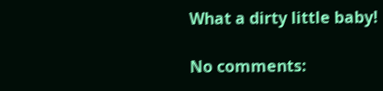What a dirty little baby!

No comments: